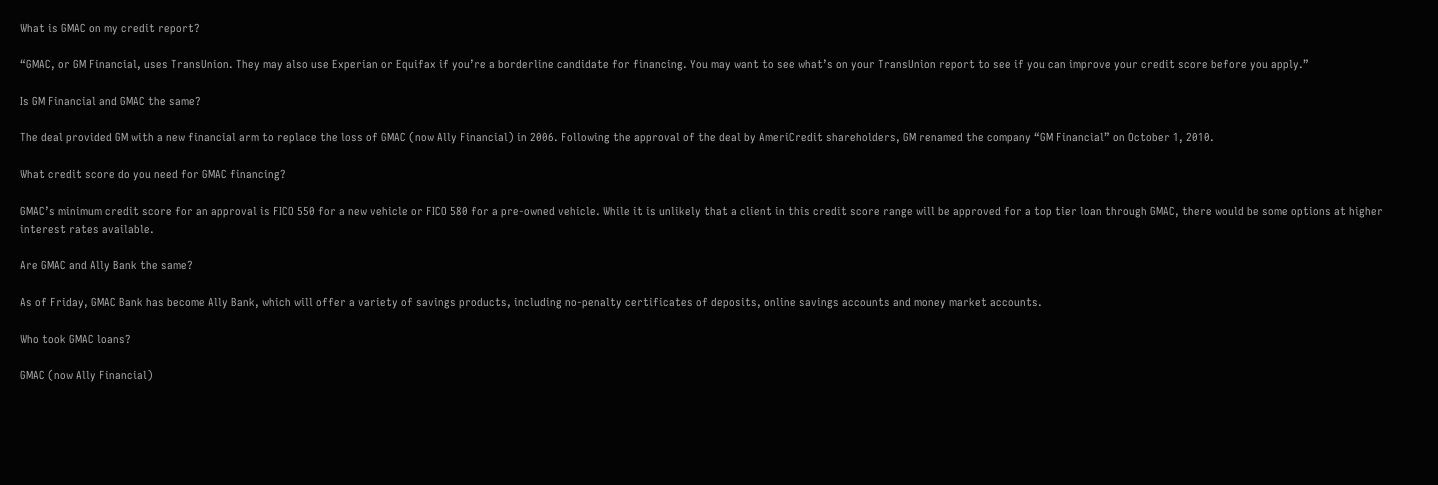What is GMAC on my credit report?

“GMAC, or GM Financial, uses TransUnion. They may also use Experian or Equifax if you’re a borderline candidate for financing. You may want to see what’s on your TransUnion report to see if you can improve your credit score before you apply.”

Is GM Financial and GMAC the same?

The deal provided GM with a new financial arm to replace the loss of GMAC (now Ally Financial) in 2006. Following the approval of the deal by AmeriCredit shareholders, GM renamed the company “GM Financial” on October 1, 2010.

What credit score do you need for GMAC financing?

GMAC’s minimum credit score for an approval is FICO 550 for a new vehicle or FICO 580 for a pre-owned vehicle. While it is unlikely that a client in this credit score range will be approved for a top tier loan through GMAC, there would be some options at higher interest rates available.

Are GMAC and Ally Bank the same?

As of Friday, GMAC Bank has become Ally Bank, which will offer a variety of savings products, including no-penalty certificates of deposits, online savings accounts and money market accounts.

Who took GMAC loans?

GMAC (now Ally Financial)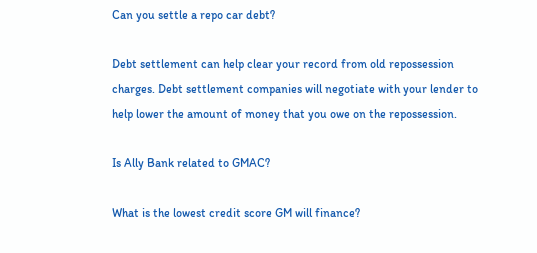Can you settle a repo car debt?

Debt settlement can help clear your record from old repossession charges. Debt settlement companies will negotiate with your lender to help lower the amount of money that you owe on the repossession.

Is Ally Bank related to GMAC?

What is the lowest credit score GM will finance?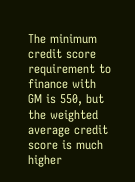The minimum credit score requirement to finance with GM is 550, but the weighted average credit score is much higher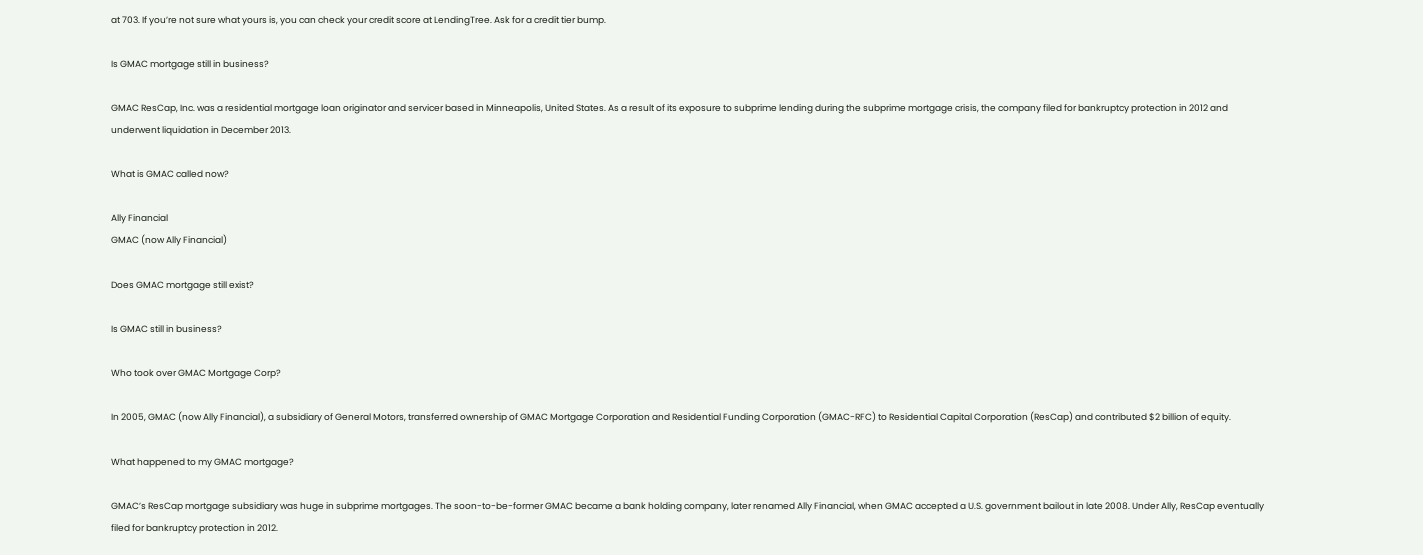at 703. If you’re not sure what yours is, you can check your credit score at LendingTree. Ask for a credit tier bump.

Is GMAC mortgage still in business?

GMAC ResCap, Inc. was a residential mortgage loan originator and servicer based in Minneapolis, United States. As a result of its exposure to subprime lending during the subprime mortgage crisis, the company filed for bankruptcy protection in 2012 and underwent liquidation in December 2013.

What is GMAC called now?

Ally Financial
GMAC (now Ally Financial)

Does GMAC mortgage still exist?

Is GMAC still in business?

Who took over GMAC Mortgage Corp?

In 2005, GMAC (now Ally Financial), a subsidiary of General Motors, transferred ownership of GMAC Mortgage Corporation and Residential Funding Corporation (GMAC-RFC) to Residential Capital Corporation (ResCap) and contributed $2 billion of equity.

What happened to my GMAC mortgage?

GMAC’s ResCap mortgage subsidiary was huge in subprime mortgages. The soon-to-be-former GMAC became a bank holding company, later renamed Ally Financial, when GMAC accepted a U.S. government bailout in late 2008. Under Ally, ResCap eventually filed for bankruptcy protection in 2012.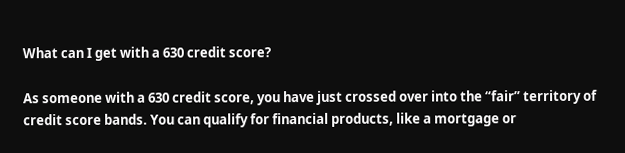What can I get with a 630 credit score?

As someone with a 630 credit score, you have just crossed over into the “fair” territory of credit score bands. You can qualify for financial products, like a mortgage or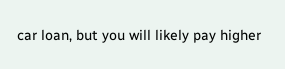car loan, but you will likely pay higher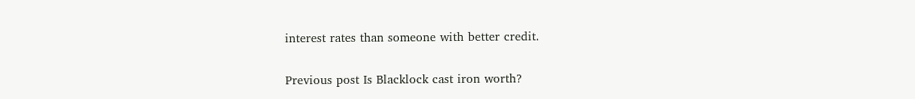interest rates than someone with better credit.

Previous post Is Blacklock cast iron worth?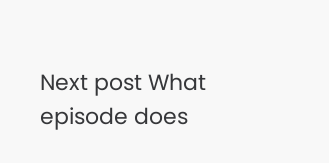Next post What episode does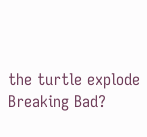the turtle explode Breaking Bad?